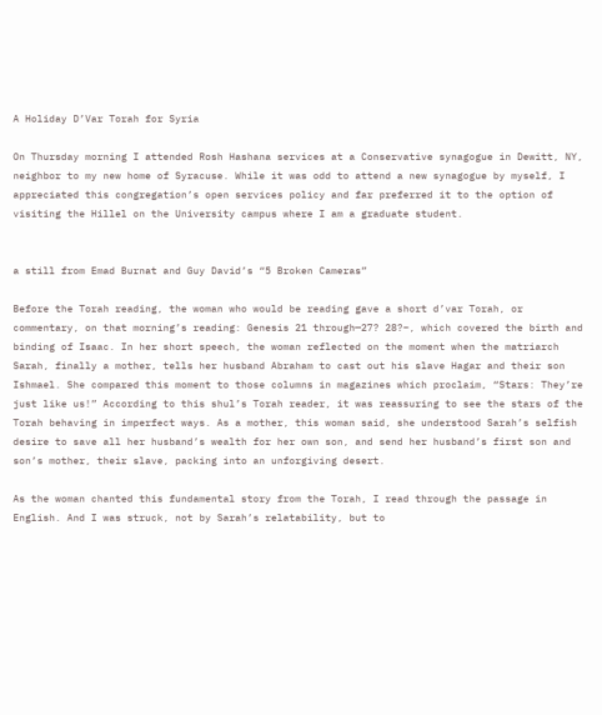A Holiday D’Var Torah for Syria

On Thursday morning I attended Rosh Hashana services at a Conservative synagogue in Dewitt, NY, neighbor to my new home of Syracuse. While it was odd to attend a new synagogue by myself, I appreciated this congregation’s open services policy and far preferred it to the option of visiting the Hillel on the University campus where I am a graduate student.


a still from Emad Burnat and Guy David’s “5 Broken Cameras”

Before the Torah reading, the woman who would be reading gave a short d’var Torah, or commentary, on that morning’s reading: Genesis 21 through—27? 28?–, which covered the birth and binding of Isaac. In her short speech, the woman reflected on the moment when the matriarch Sarah, finally a mother, tells her husband Abraham to cast out his slave Hagar and their son Ishmael. She compared this moment to those columns in magazines which proclaim, “Stars: They’re just like us!” According to this shul’s Torah reader, it was reassuring to see the stars of the Torah behaving in imperfect ways. As a mother, this woman said, she understood Sarah’s selfish desire to save all her husband’s wealth for her own son, and send her husband’s first son and son’s mother, their slave, packing into an unforgiving desert.

As the woman chanted this fundamental story from the Torah, I read through the passage in English. And I was struck, not by Sarah’s relatability, but to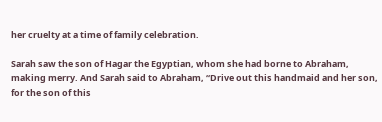her cruelty at a time of family celebration.

Sarah saw the son of Hagar the Egyptian, whom she had borne to Abraham, making merry. And Sarah said to Abraham, “Drive out this handmaid and her son, for the son of this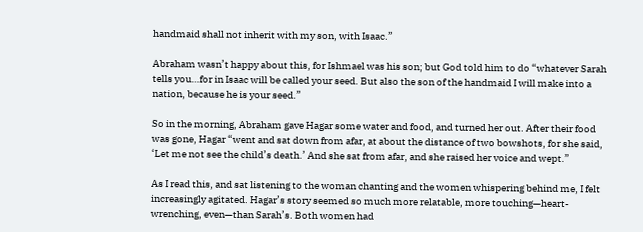handmaid shall not inherit with my son, with Isaac.”

Abraham wasn’t happy about this, for Ishmael was his son; but God told him to do “whatever Sarah tells you…for in Isaac will be called your seed. But also the son of the handmaid I will make into a nation, because he is your seed.”

So in the morning, Abraham gave Hagar some water and food, and turned her out. After their food was gone, Hagar “went and sat down from afar, at about the distance of two bowshots, for she said, ‘Let me not see the child’s death.’ And she sat from afar, and she raised her voice and wept.”

As I read this, and sat listening to the woman chanting and the women whispering behind me, I felt increasingly agitated. Hagar’s story seemed so much more relatable, more touching—heart-wrenching, even—than Sarah’s. Both women had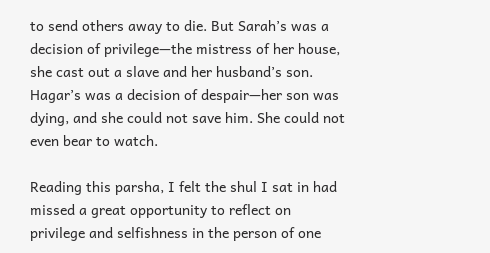to send others away to die. But Sarah’s was a decision of privilege—the mistress of her house, she cast out a slave and her husband’s son. Hagar’s was a decision of despair—her son was dying, and she could not save him. She could not even bear to watch.

Reading this parsha, I felt the shul I sat in had missed a great opportunity to reflect on privilege and selfishness in the person of one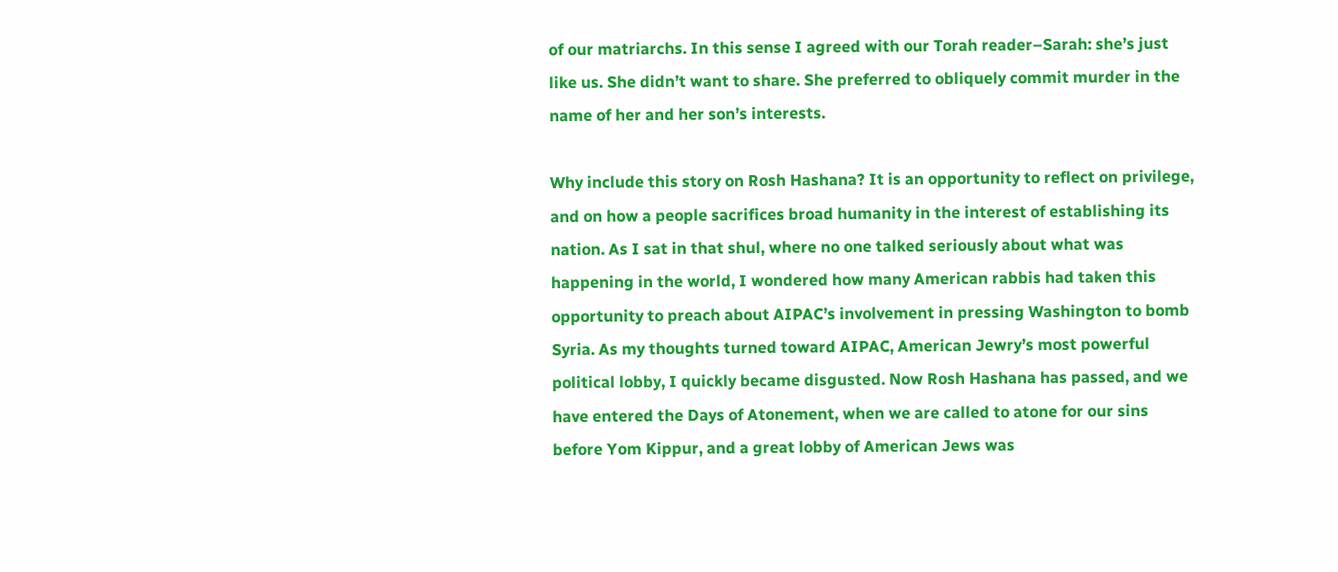of our matriarchs. In this sense I agreed with our Torah reader–Sarah: she’s just like us. She didn’t want to share. She preferred to obliquely commit murder in the name of her and her son’s interests.

Why include this story on Rosh Hashana? It is an opportunity to reflect on privilege, and on how a people sacrifices broad humanity in the interest of establishing its nation. As I sat in that shul, where no one talked seriously about what was happening in the world, I wondered how many American rabbis had taken this opportunity to preach about AIPAC’s involvement in pressing Washington to bomb Syria. As my thoughts turned toward AIPAC, American Jewry’s most powerful political lobby, I quickly became disgusted. Now Rosh Hashana has passed, and we have entered the Days of Atonement, when we are called to atone for our sins before Yom Kippur, and a great lobby of American Jews was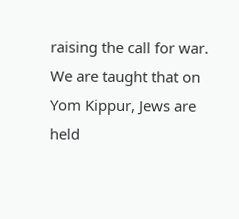raising the call for war. We are taught that on Yom Kippur, Jews are held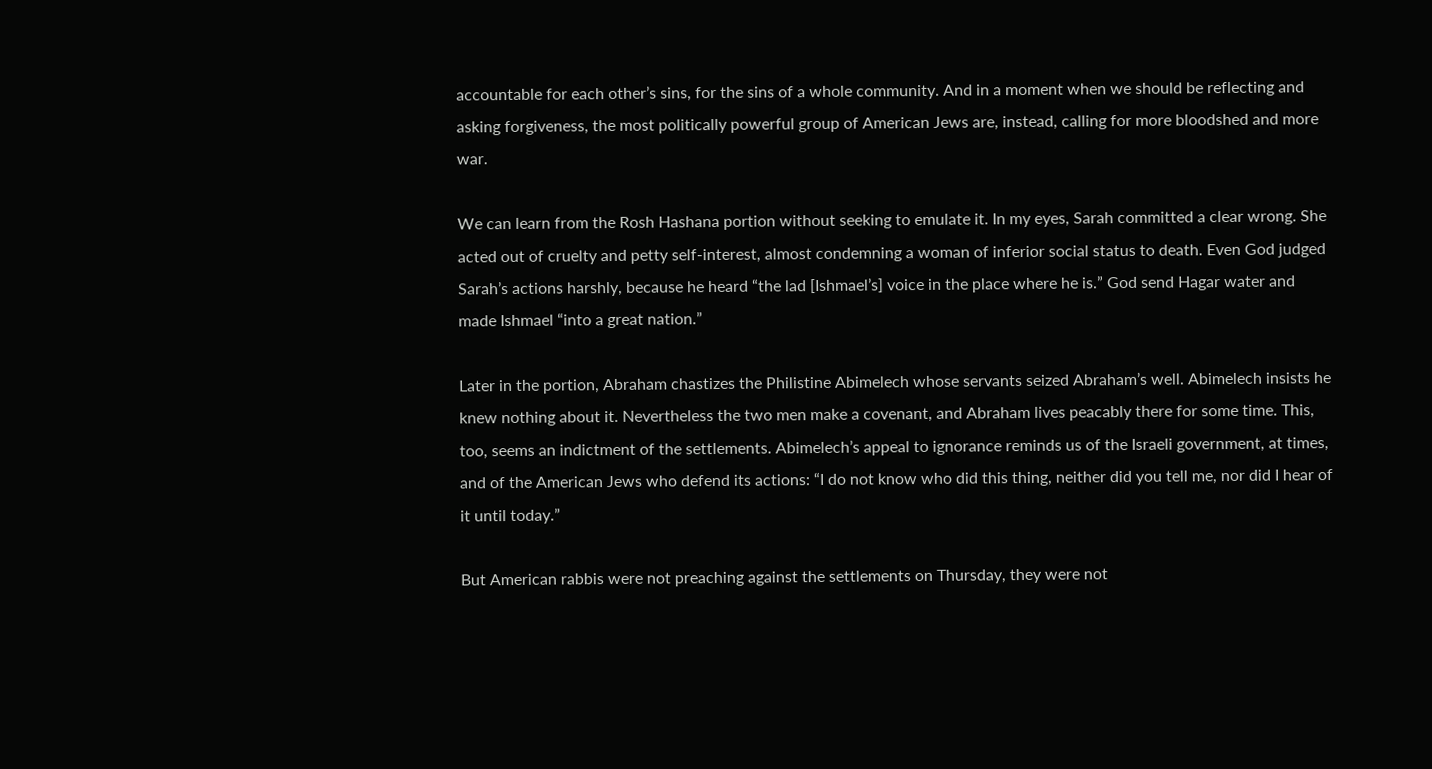accountable for each other’s sins, for the sins of a whole community. And in a moment when we should be reflecting and asking forgiveness, the most politically powerful group of American Jews are, instead, calling for more bloodshed and more war.

We can learn from the Rosh Hashana portion without seeking to emulate it. In my eyes, Sarah committed a clear wrong. She acted out of cruelty and petty self-interest, almost condemning a woman of inferior social status to death. Even God judged Sarah’s actions harshly, because he heard “the lad [Ishmael’s] voice in the place where he is.” God send Hagar water and made Ishmael “into a great nation.”

Later in the portion, Abraham chastizes the Philistine Abimelech whose servants seized Abraham’s well. Abimelech insists he knew nothing about it. Nevertheless the two men make a covenant, and Abraham lives peacably there for some time. This, too, seems an indictment of the settlements. Abimelech’s appeal to ignorance reminds us of the Israeli government, at times, and of the American Jews who defend its actions: “I do not know who did this thing, neither did you tell me, nor did I hear of it until today.”

But American rabbis were not preaching against the settlements on Thursday, they were not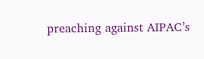preaching against AIPAC’s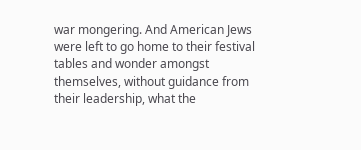war mongering. And American Jews were left to go home to their festival tables and wonder amongst themselves, without guidance from their leadership, what the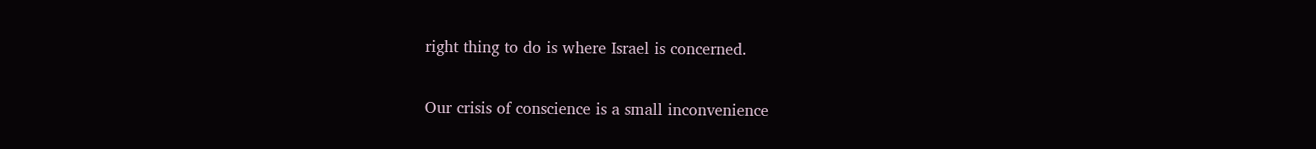right thing to do is where Israel is concerned.

Our crisis of conscience is a small inconvenience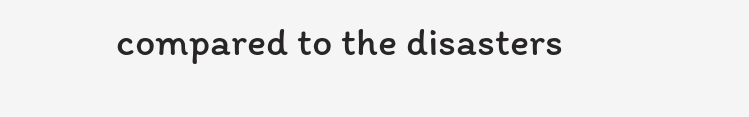compared to the disasters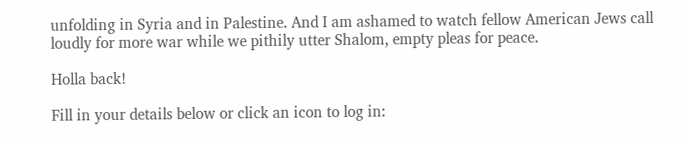unfolding in Syria and in Palestine. And I am ashamed to watch fellow American Jews call loudly for more war while we pithily utter Shalom, empty pleas for peace.

Holla back!

Fill in your details below or click an icon to log in: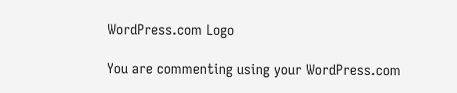WordPress.com Logo

You are commenting using your WordPress.com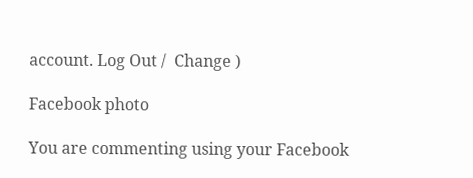account. Log Out /  Change )

Facebook photo

You are commenting using your Facebook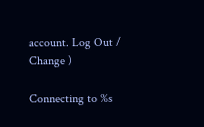account. Log Out /  Change )

Connecting to %s